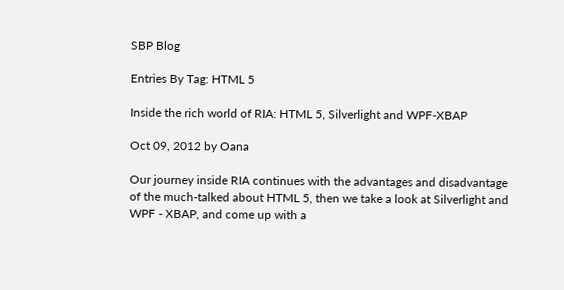SBP Blog

Entries By Tag: HTML 5

Inside the rich world of RIA: HTML 5, Silverlight and WPF-XBAP

Oct 09, 2012 by Oana

Our journey inside RIA continues with the advantages and disadvantage of the much-talked about HTML 5, then we take a look at Silverlight and WPF - XBAP, and come up with a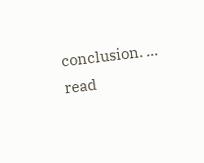conclusion. ... read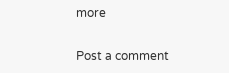more

Post a comment